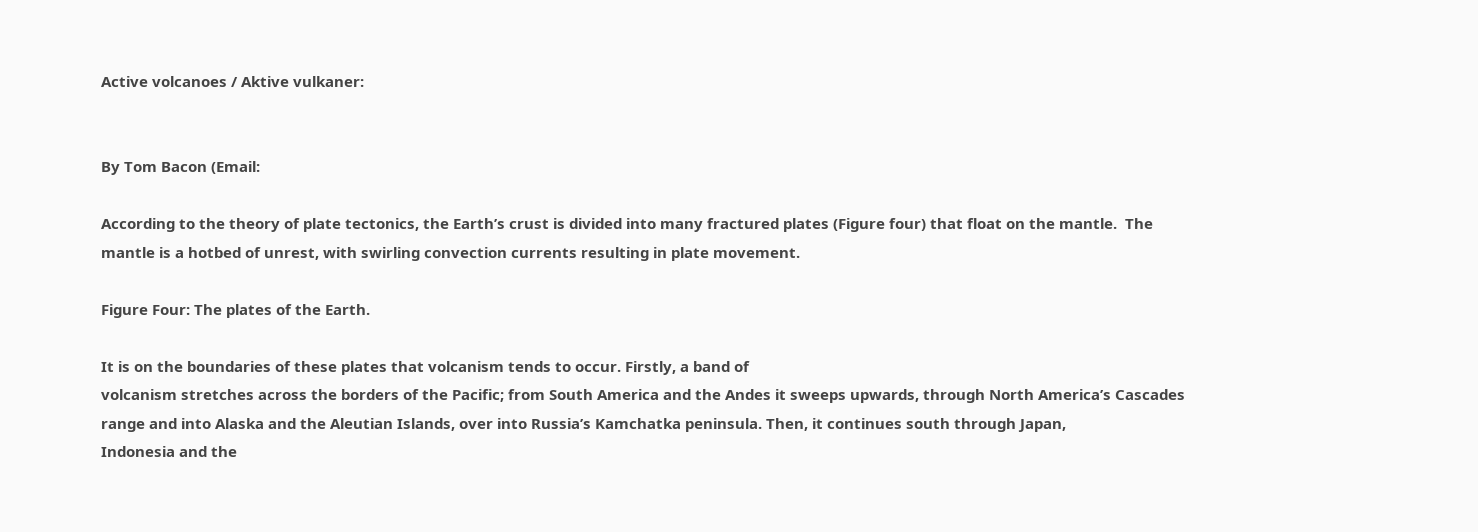Active volcanoes / Aktive vulkaner:


By Tom Bacon (Email:

According to the theory of plate tectonics, the Earth’s crust is divided into many fractured plates (Figure four) that float on the mantle.  The mantle is a hotbed of unrest, with swirling convection currents resulting in plate movement.

Figure Four: The plates of the Earth.

It is on the boundaries of these plates that volcanism tends to occur. Firstly, a band of
volcanism stretches across the borders of the Pacific; from South America and the Andes it sweeps upwards, through North America’s Cascades range and into Alaska and the Aleutian Islands, over into Russia’s Kamchatka peninsula. Then, it continues south through Japan,
Indonesia and the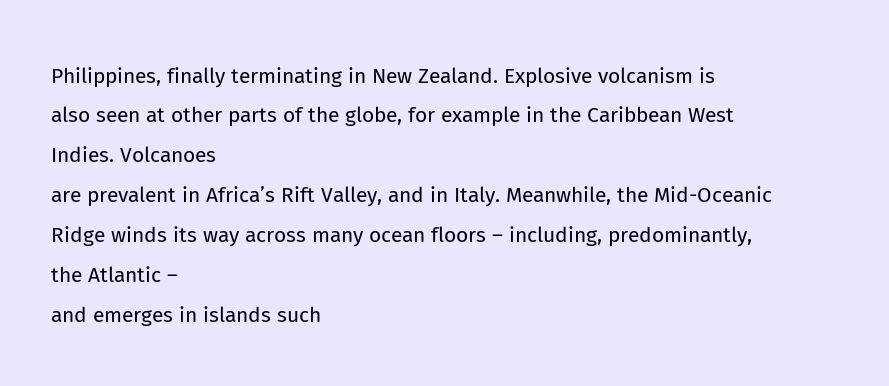Philippines, finally terminating in New Zealand. Explosive volcanism is
also seen at other parts of the globe, for example in the Caribbean West Indies. Volcanoes
are prevalent in Africa’s Rift Valley, and in Italy. Meanwhile, the Mid-Oceanic
Ridge winds its way across many ocean floors – including, predominantly, the Atlantic –
and emerges in islands such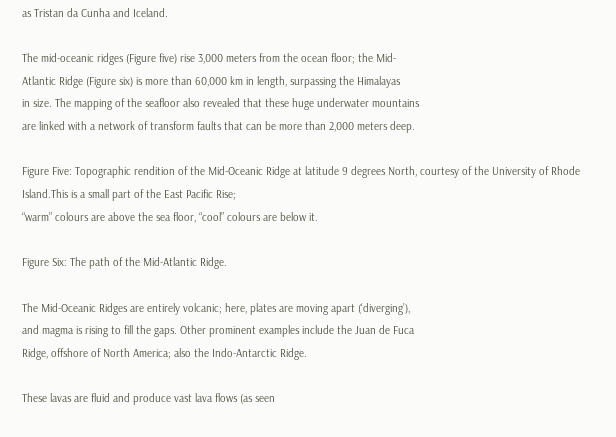as Tristan da Cunha and Iceland.

The mid-oceanic ridges (Figure five) rise 3,000 meters from the ocean floor; the Mid-
Atlantic Ridge (Figure six) is more than 60,000 km in length, surpassing the Himalayas
in size. The mapping of the seafloor also revealed that these huge underwater mountains
are linked with a network of transform faults that can be more than 2,000 meters deep.

Figure Five: Topographic rendition of the Mid-Oceanic Ridge at latitude 9 degrees North, courtesy of the University of Rhode Island.This is a small part of the East Pacific Rise;
“warm” colours are above the sea floor, “cool” colours are below it.

Figure Six: The path of the Mid-Atlantic Ridge.

The Mid-Oceanic Ridges are entirely volcanic; here, plates are moving apart (‘diverging’),
and magma is rising to fill the gaps. Other prominent examples include the Juan de Fuca
Ridge, offshore of North America; also the Indo-Antarctic Ridge.

These lavas are fluid and produce vast lava flows (as seen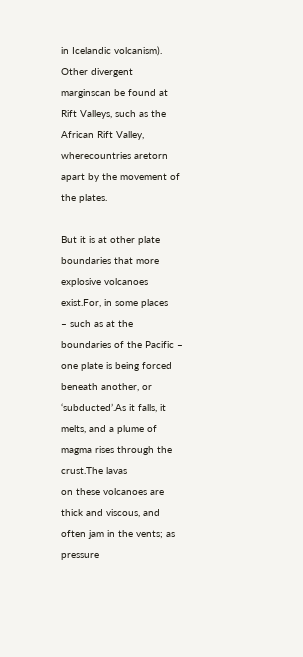in Icelandic volcanism).
Other divergent marginscan be found at Rift Valleys, such as the African Rift Valley, wherecountries aretorn apart by the movement of the plates.

But it is at other plate boundaries that more explosive volcanoes exist.For, in some places
– such as at the boundaries of the Pacific – one plate is being forced beneath another, or ‘subducted’.As it falls, it melts, and a plume of magma rises through the crust.The lavas
on these volcanoes are thick and viscous, and often jam in the vents; as pressure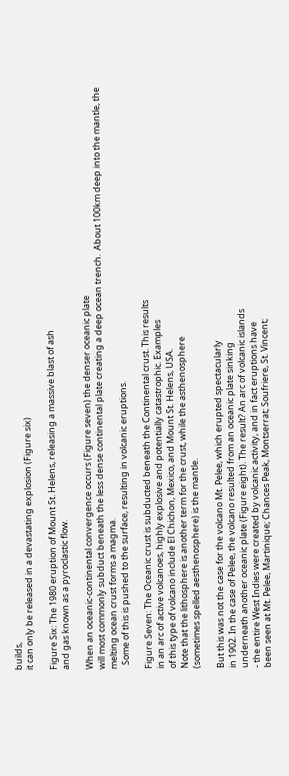builds,
it can only be released in a devastating explosion (Figure six)

Figure Six: The 1980 eruption of Mount St. Helens, releasing a massive blast of ash
and gas known as a pyroclastic flow.

When an oceanic-continental convergence occurs (Figure seven) the denser oceanic plate
will most commonly subduct beneath the less dense continental plate creating a deep ocean trench.  About 100km deep into the mantle, the melting ocean crust forms a magma.
  Some of this is pushed to the surface, resulting in volcanic eruptions.

Figure Seven: The Oceanic crust is subducted beneath the Continental crust. This results
in an arc of active volcanoes, highly explosive and potentially catastrophic. Examples
of this type of volcano include El Chichon, Mexico, and Mount St. Helens, USA.
Note that the lithosphere is another term for the crust, while the asthenosphere
(sometimes spelled aesthenosphere) is the mantle.

But this was not the case for the volcano Mt. Pelee, which erupted spectacularly
in 1902. In the case of Pelee, the volcano resulted from an oceanic plate sinking
underneath another oceanic plate (Figure eight). The result? An arc of volcanic islands
- the entire West Indies were created by volcanic activity, and in fact eruptions have
been seen at Mt. Pelee, Martinique; Chances Peak, Montserrat; Soufriere, St. Vincent;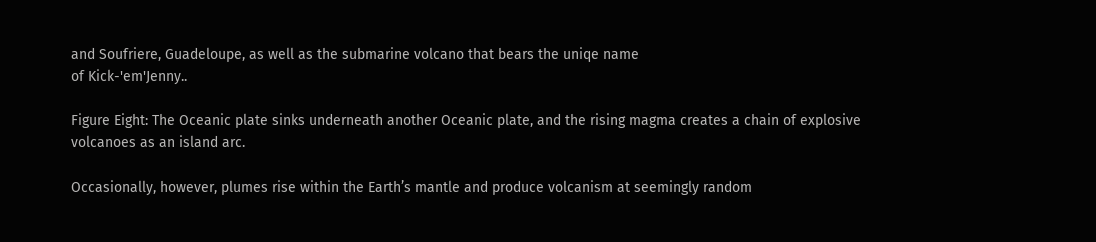and Soufriere, Guadeloupe, as well as the submarine volcano that bears the uniqe name
of Kick-'em'Jenny..

Figure Eight: The Oceanic plate sinks underneath another Oceanic plate, and the rising magma creates a chain of explosive volcanoes as an island arc.

Occasionally, however, plumes rise within the Earth’s mantle and produce volcanism at seemingly random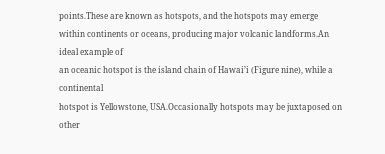points.These are known as hotspots, and the hotspots may emerge
within continents or oceans, producing major volcanic landforms.An ideal example of
an oceanic hotspot is the island chain of Hawai’i (Figure nine), while a continental
hotspot is Yellowstone, USA.Occasionally hotspots may be juxtaposed on other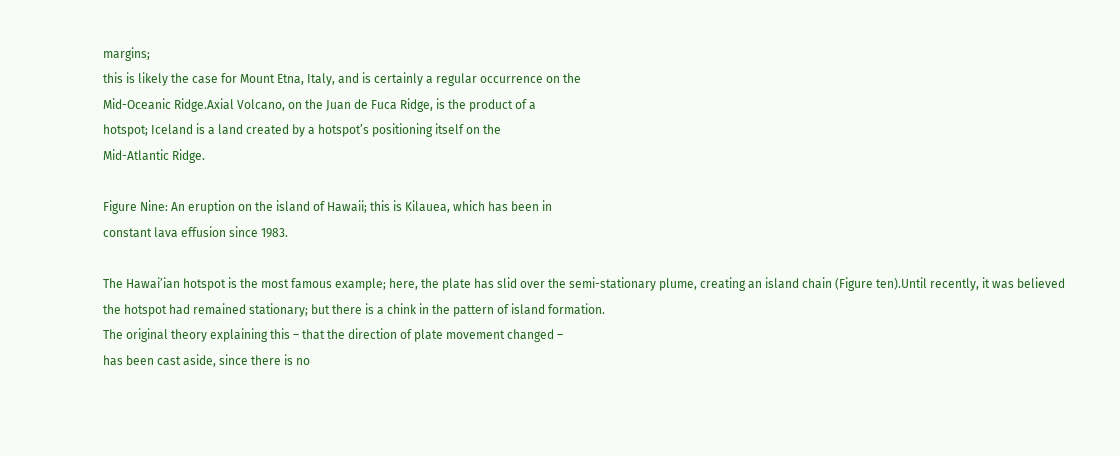margins;
this is likely the case for Mount Etna, Italy, and is certainly a regular occurrence on the
Mid-Oceanic Ridge.Axial Volcano, on the Juan de Fuca Ridge, is the product of a
hotspot; Iceland is a land created by a hotspot’s positioning itself on the
Mid-Atlantic Ridge.

Figure Nine: An eruption on the island of Hawaii; this is Kilauea, which has been in
constant lava effusion since 1983.

The Hawai’ian hotspot is the most famous example; here, the plate has slid over the semi-stationary plume, creating an island chain (Figure ten).Until recently, it was believed
the hotspot had remained stationary; but there is a chink in the pattern of island formation.
The original theory explaining this – that the direction of plate movement changed –
has been cast aside, since there is no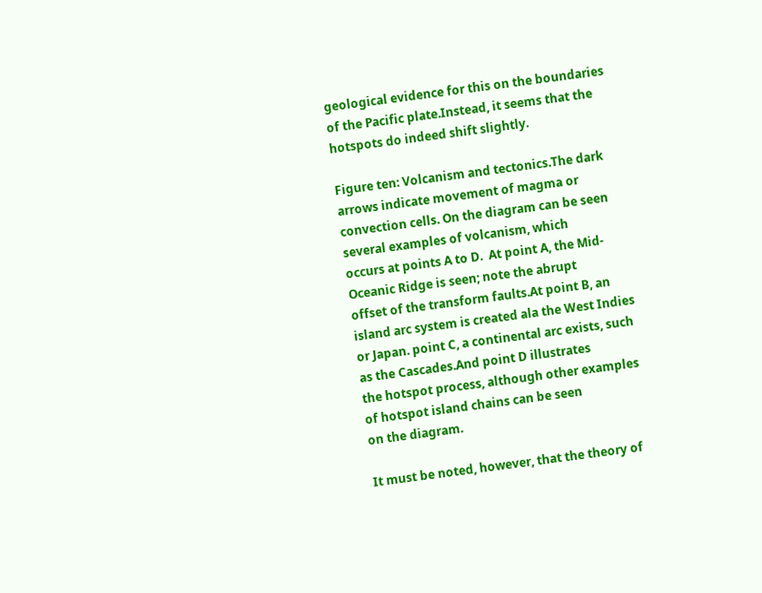geological evidence for this on the boundaries
of the Pacific plate.Instead, it seems that the hotspots do indeed shift slightly.

Figure ten: Volcanism and tectonics.The dark arrows indicate movement of magma or
convection cells. On the diagram can be seen several examples of volcanism, which
occurs at points A to D.  At point A, the Mid-Oceanic Ridge is seen; note the abrupt
offset of the transform faults.At point B, an island arc system is created ala the West Indies
or Japan. point C, a continental arc exists, such as the Cascades.And point D illustrates
the hotspot process, although other examples of hotspot island chains can be seen
on the diagram.

It must be noted, however, that the theory of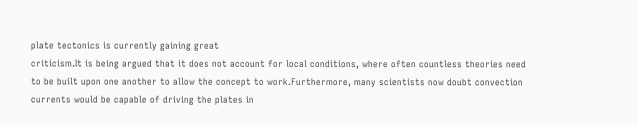plate tectonics is currently gaining great
criticism.It is being argued that it does not account for local conditions, where often countless theories need to be built upon one another to allow the concept to work.Furthermore, many scientists now doubt convection currents would be capable of driving the plates in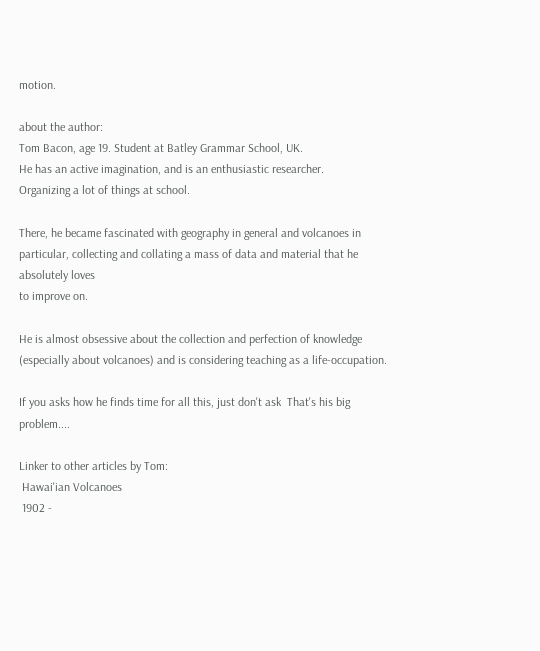motion.

about the author:
Tom Bacon, age 19. Student at Batley Grammar School, UK.
He has an active imagination, and is an enthusiastic researcher.
Organizing a lot of things at school.

There, he became fascinated with geography in general and volcanoes in
particular, collecting and collating a mass of data and material that he
absolutely loves
to improve on.

He is almost obsessive about the collection and perfection of knowledge
(especially about volcanoes) and is considering teaching as a life-occupation.

If you asks how he finds time for all this, just don't ask  That's his big problem....

Linker to other articles by Tom:
 Hawai'ian Volcanoes
 1902 -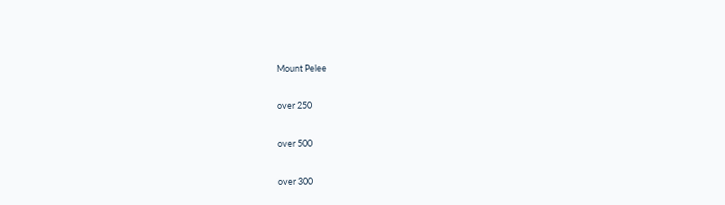Mount Pelee


over 250


over 500


over 300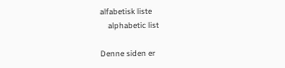alfabetisk liste
    alphabetic list

Denne siden er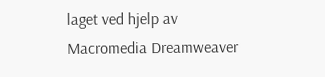laget ved hjelp av Macromedia Dreamweaver